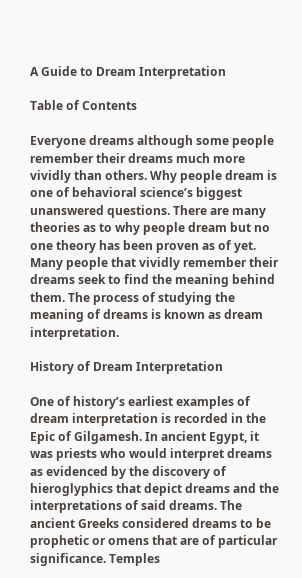A Guide to Dream Interpretation

Table of Contents

Everyone dreams although some people remember their dreams much more vividly than others. Why people dream is one of behavioral science’s biggest unanswered questions. There are many theories as to why people dream but no one theory has been proven as of yet. Many people that vividly remember their dreams seek to find the meaning behind them. The process of studying the meaning of dreams is known as dream interpretation.

History of Dream Interpretation

One of history’s earliest examples of dream interpretation is recorded in the Epic of Gilgamesh. In ancient Egypt, it was priests who would interpret dreams as evidenced by the discovery of hieroglyphics that depict dreams and the interpretations of said dreams. The ancient Greeks considered dreams to be prophetic or omens that are of particular significance. Temples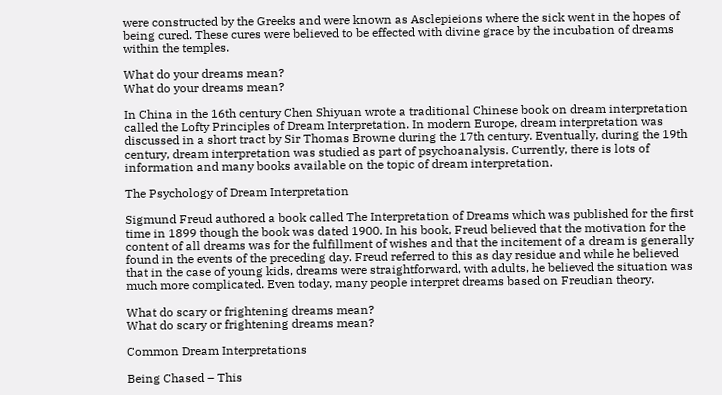were constructed by the Greeks and were known as Asclepieions where the sick went in the hopes of being cured. These cures were believed to be effected with divine grace by the incubation of dreams within the temples.

What do your dreams mean?
What do your dreams mean?

In China in the 16th century Chen Shiyuan wrote a traditional Chinese book on dream interpretation called the Lofty Principles of Dream Interpretation. In modern Europe, dream interpretation was discussed in a short tract by Sir Thomas Browne during the 17th century. Eventually, during the 19th century, dream interpretation was studied as part of psychoanalysis. Currently, there is lots of information and many books available on the topic of dream interpretation.

The Psychology of Dream Interpretation

Sigmund Freud authored a book called The Interpretation of Dreams which was published for the first time in 1899 though the book was dated 1900. In his book, Freud believed that the motivation for the content of all dreams was for the fulfillment of wishes and that the incitement of a dream is generally found in the events of the preceding day. Freud referred to this as day residue and while he believed that in the case of young kids, dreams were straightforward, with adults, he believed the situation was much more complicated. Even today, many people interpret dreams based on Freudian theory.

What do scary or frightening dreams mean?
What do scary or frightening dreams mean?

Common Dream Interpretations

Being Chased – This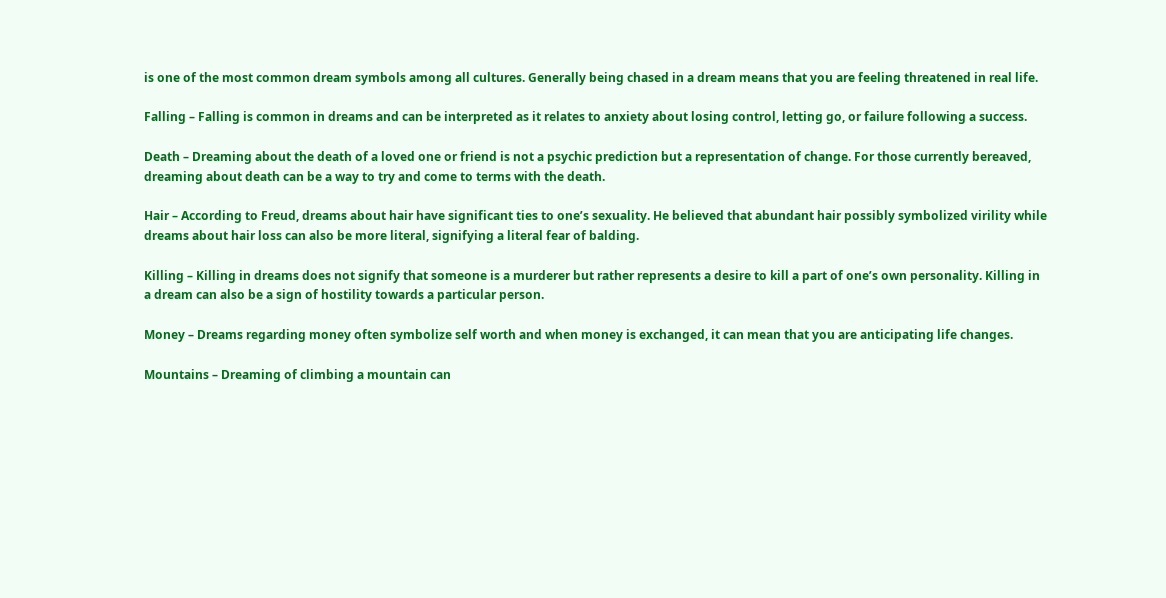is one of the most common dream symbols among all cultures. Generally being chased in a dream means that you are feeling threatened in real life.

Falling – Falling is common in dreams and can be interpreted as it relates to anxiety about losing control, letting go, or failure following a success.

Death – Dreaming about the death of a loved one or friend is not a psychic prediction but a representation of change. For those currently bereaved, dreaming about death can be a way to try and come to terms with the death.

Hair – According to Freud, dreams about hair have significant ties to one’s sexuality. He believed that abundant hair possibly symbolized virility while dreams about hair loss can also be more literal, signifying a literal fear of balding.

Killing – Killing in dreams does not signify that someone is a murderer but rather represents a desire to kill a part of one’s own personality. Killing in a dream can also be a sign of hostility towards a particular person.

Money – Dreams regarding money often symbolize self worth and when money is exchanged, it can mean that you are anticipating life changes.

Mountains – Dreaming of climbing a mountain can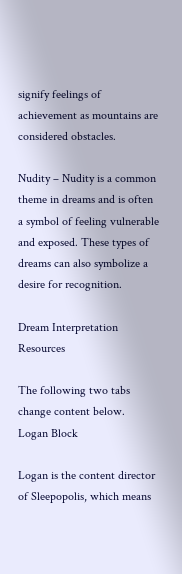signify feelings of achievement as mountains are considered obstacles.

Nudity – Nudity is a common theme in dreams and is often a symbol of feeling vulnerable and exposed. These types of dreams can also symbolize a desire for recognition.

Dream Interpretation Resources

The following two tabs change content below.
Logan Block

Logan is the content director of Sleepopolis, which means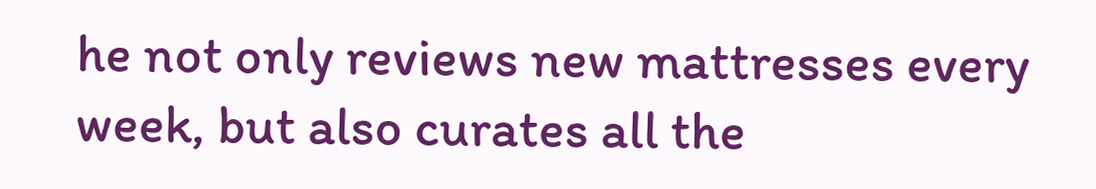he not only reviews new mattresses every week, but also curates all the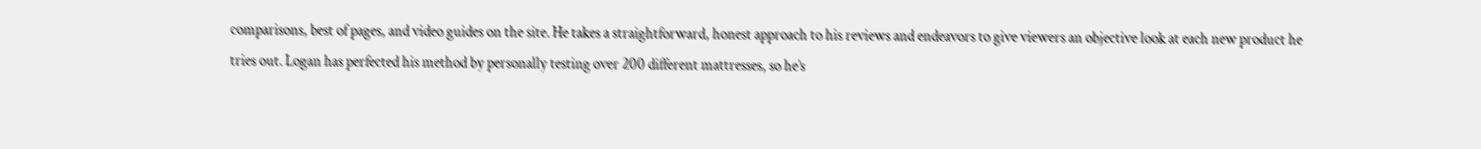comparisons, best of pages, and video guides on the site. He takes a straightforward, honest approach to his reviews and endeavors to give viewers an objective look at each new product he tries out. Logan has perfected his method by personally testing over 200 different mattresses, so he’s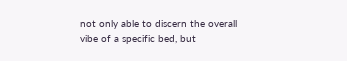not only able to discern the overall vibe of a specific bed, but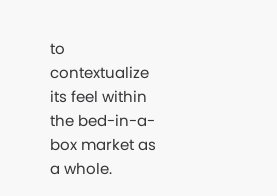to contextualize its feel within the bed-in-a-box market as a whole.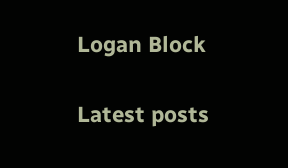Logan Block

Latest posts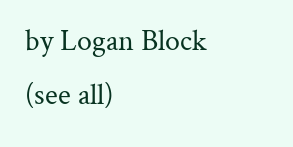by Logan Block (see all)